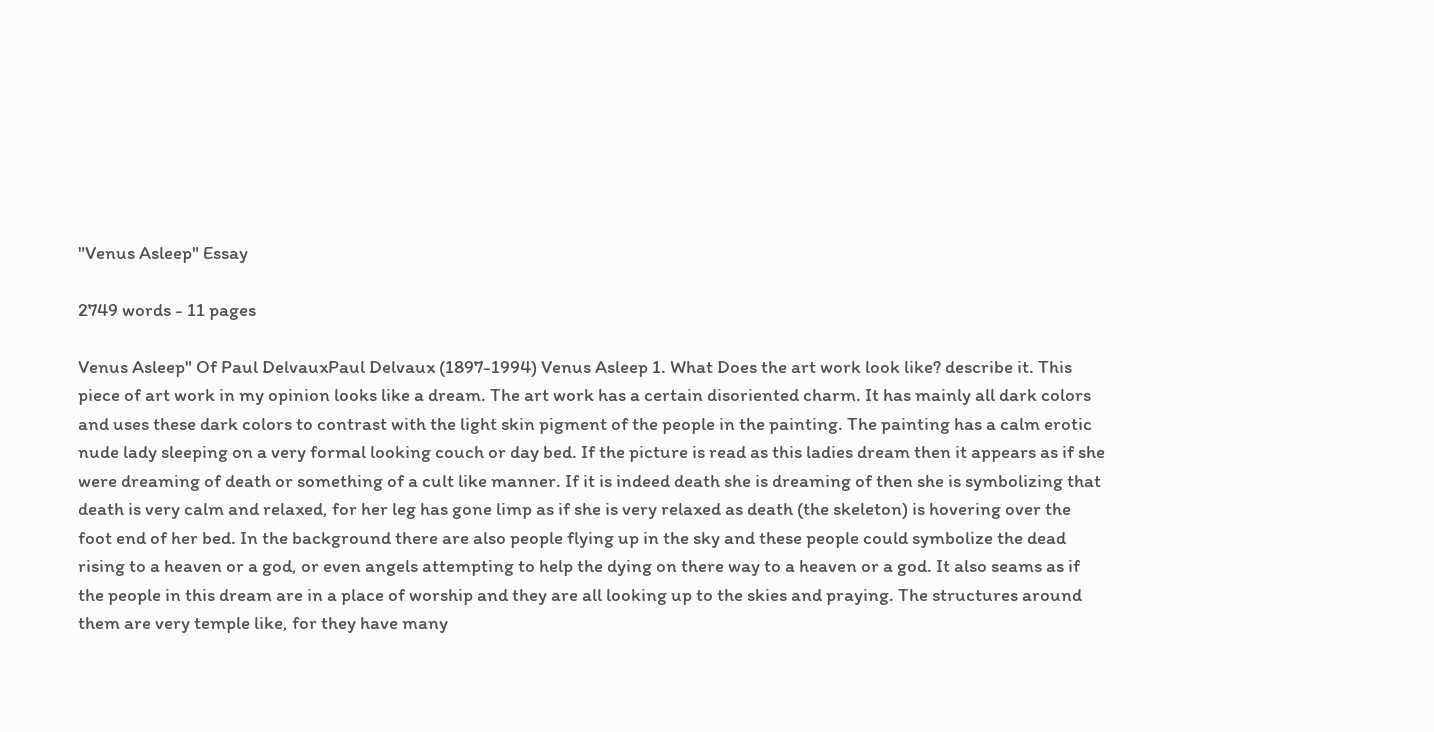"Venus Asleep" Essay

2749 words - 11 pages

Venus Asleep" Of Paul DelvauxPaul Delvaux (1897-1994) Venus Asleep 1. What Does the art work look like? describe it. This piece of art work in my opinion looks like a dream. The art work has a certain disoriented charm. It has mainly all dark colors and uses these dark colors to contrast with the light skin pigment of the people in the painting. The painting has a calm erotic nude lady sleeping on a very formal looking couch or day bed. If the picture is read as this ladies dream then it appears as if she were dreaming of death or something of a cult like manner. If it is indeed death she is dreaming of then she is symbolizing that death is very calm and relaxed, for her leg has gone limp as if she is very relaxed as death (the skeleton) is hovering over the foot end of her bed. In the background there are also people flying up in the sky and these people could symbolize the dead rising to a heaven or a god, or even angels attempting to help the dying on there way to a heaven or a god. It also seams as if the people in this dream are in a place of worship and they are all looking up to the skies and praying. The structures around them are very temple like, for they have many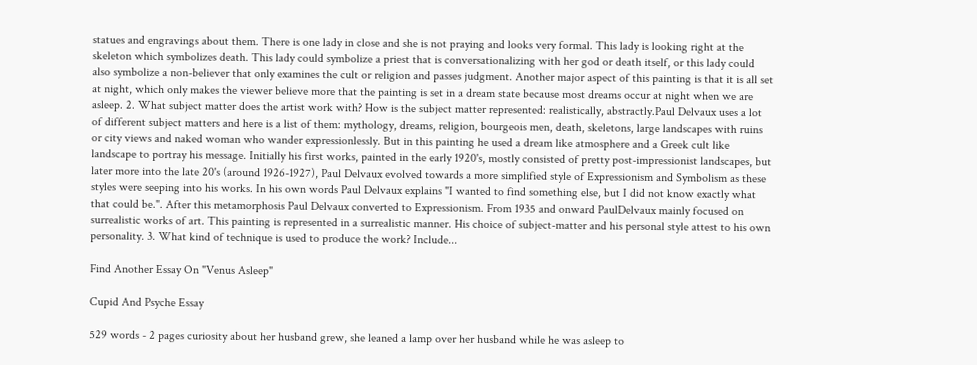statues and engravings about them. There is one lady in close and she is not praying and looks very formal. This lady is looking right at the skeleton which symbolizes death. This lady could symbolize a priest that is conversationalizing with her god or death itself, or this lady could also symbolize a non-believer that only examines the cult or religion and passes judgment. Another major aspect of this painting is that it is all set at night, which only makes the viewer believe more that the painting is set in a dream state because most dreams occur at night when we are asleep. 2. What subject matter does the artist work with? How is the subject matter represented: realistically, abstractly.Paul Delvaux uses a lot of different subject matters and here is a list of them: mythology, dreams, religion, bourgeois men, death, skeletons, large landscapes with ruins or city views and naked woman who wander expressionlessly. But in this painting he used a dream like atmosphere and a Greek cult like landscape to portray his message. Initially his first works, painted in the early 1920's, mostly consisted of pretty post-impressionist landscapes, but later more into the late 20's (around 1926-1927), Paul Delvaux evolved towards a more simplified style of Expressionism and Symbolism as these styles were seeping into his works. In his own words Paul Delvaux explains "I wanted to find something else, but I did not know exactly what that could be.". After this metamorphosis Paul Delvaux converted to Expressionism. From 1935 and onward PaulDelvaux mainly focused on surrealistic works of art. This painting is represented in a surrealistic manner. His choice of subject-matter and his personal style attest to his own personality. 3. What kind of technique is used to produce the work? Include...

Find Another Essay On "Venus Asleep"

Cupid And Psyche Essay

529 words - 2 pages curiosity about her husband grew, she leaned a lamp over her husband while he was asleep to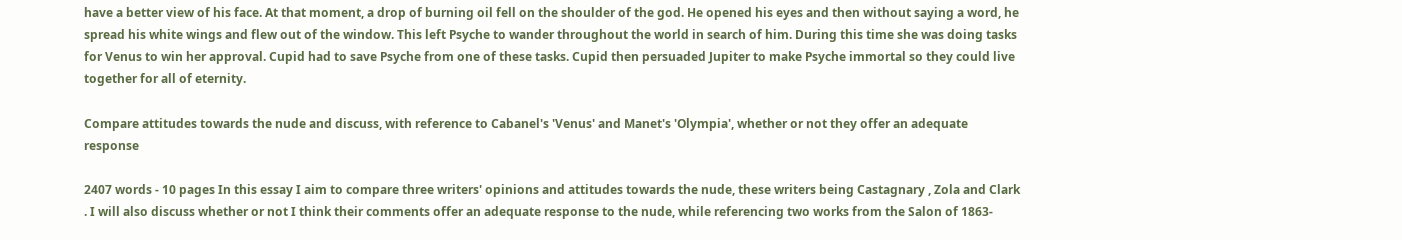have a better view of his face. At that moment, a drop of burning oil fell on the shoulder of the god. He opened his eyes and then without saying a word, he spread his white wings and flew out of the window. This left Psyche to wander throughout the world in search of him. During this time she was doing tasks for Venus to win her approval. Cupid had to save Psyche from one of these tasks. Cupid then persuaded Jupiter to make Psyche immortal so they could live together for all of eternity.

Compare attitudes towards the nude and discuss, with reference to Cabanel's 'Venus' and Manet's 'Olympia', whether or not they offer an adequate response

2407 words - 10 pages In this essay I aim to compare three writers' opinions and attitudes towards the nude, these writers being Castagnary , Zola and Clark . I will also discuss whether or not I think their comments offer an adequate response to the nude, while referencing two works from the Salon of 1863-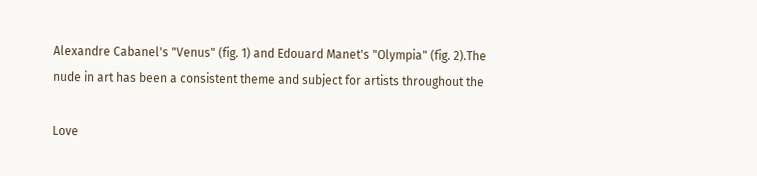Alexandre Cabanel's "Venus" (fig. 1) and Edouard Manet's "Olympia" (fig. 2).The nude in art has been a consistent theme and subject for artists throughout the

Love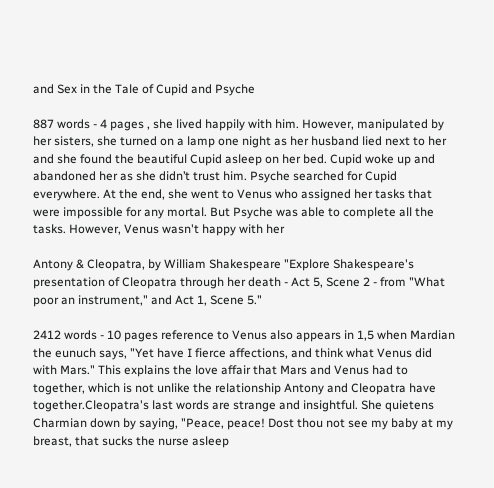and Sex in the Tale of Cupid and Psyche

887 words - 4 pages , she lived happily with him. However, manipulated by her sisters, she turned on a lamp one night as her husband lied next to her and she found the beautiful Cupid asleep on her bed. Cupid woke up and abandoned her as she didn’t trust him. Psyche searched for Cupid everywhere. At the end, she went to Venus who assigned her tasks that were impossible for any mortal. But Psyche was able to complete all the tasks. However, Venus wasn't happy with her

Antony & Cleopatra, by William Shakespeare "Explore Shakespeare's presentation of Cleopatra through her death - Act 5, Scene 2 - from "What poor an instrument," and Act 1, Scene 5."

2412 words - 10 pages reference to Venus also appears in 1,5 when Mardian the eunuch says, "Yet have I fierce affections, and think what Venus did with Mars." This explains the love affair that Mars and Venus had to together, which is not unlike the relationship Antony and Cleopatra have together.Cleopatra's last words are strange and insightful. She quietens Charmian down by saying, "Peace, peace! Dost thou not see my baby at my breast, that sucks the nurse asleep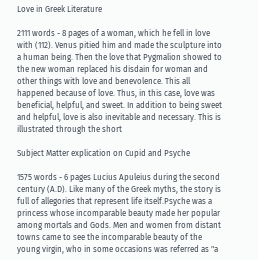Love in Greek Literature

2111 words - 8 pages of a woman, which he fell in love with (112). Venus pitied him and made the sculpture into a human being. Then the love that Pygmalion showed to the new woman replaced his disdain for woman and other things with love and benevolence. This all happened because of love. Thus, in this case, love was beneficial, helpful, and sweet. In addition to being sweet and helpful, love is also inevitable and necessary. This is illustrated through the short

Subject Matter explication on Cupid and Psyche

1575 words - 6 pages Lucius Apuleius during the second century (A.D). Like many of the Greek myths, the story is full of allegories that represent life itself.Psyche was a princess whose incomparable beauty made her popular among mortals and Gods. Men and women from distant towns came to see the incomparable beauty of the young virgin, who in some occasions was referred as "a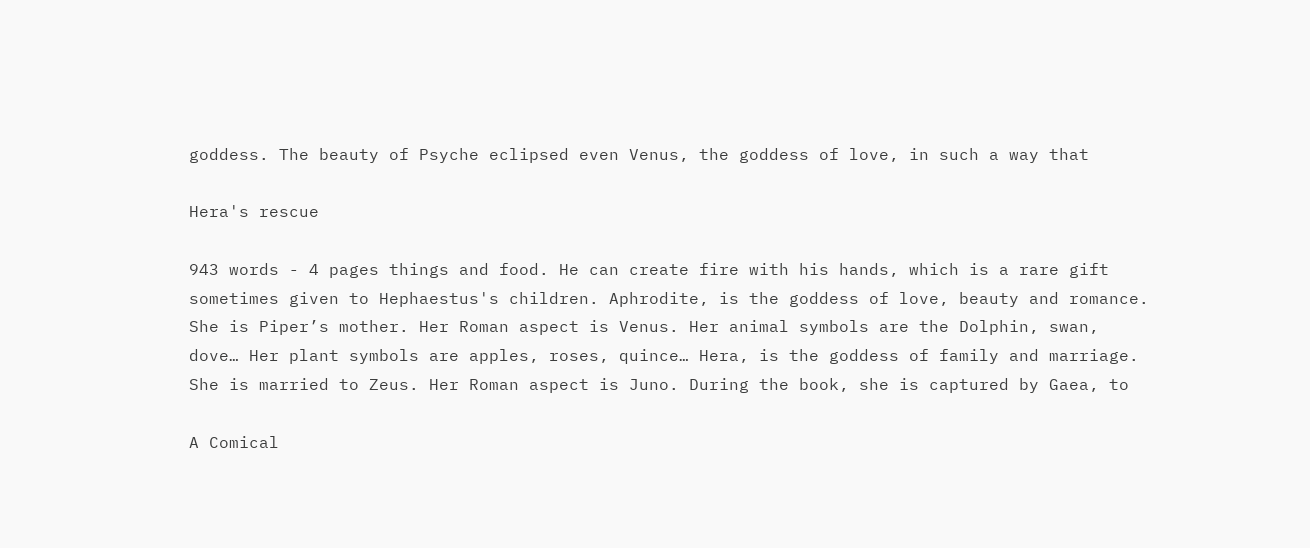goddess. The beauty of Psyche eclipsed even Venus, the goddess of love, in such a way that

Hera's rescue

943 words - 4 pages things and food. He can create fire with his hands, which is a rare gift sometimes given to Hephaestus's children. Aphrodite, is the goddess of love, beauty and romance. She is Piper’s mother. Her Roman aspect is Venus. Her animal symbols are the Dolphin, swan, dove… Her plant symbols are apples, roses, quince… Hera, is the goddess of family and marriage. She is married to Zeus. Her Roman aspect is Juno. During the book, she is captured by Gaea, to

A Comical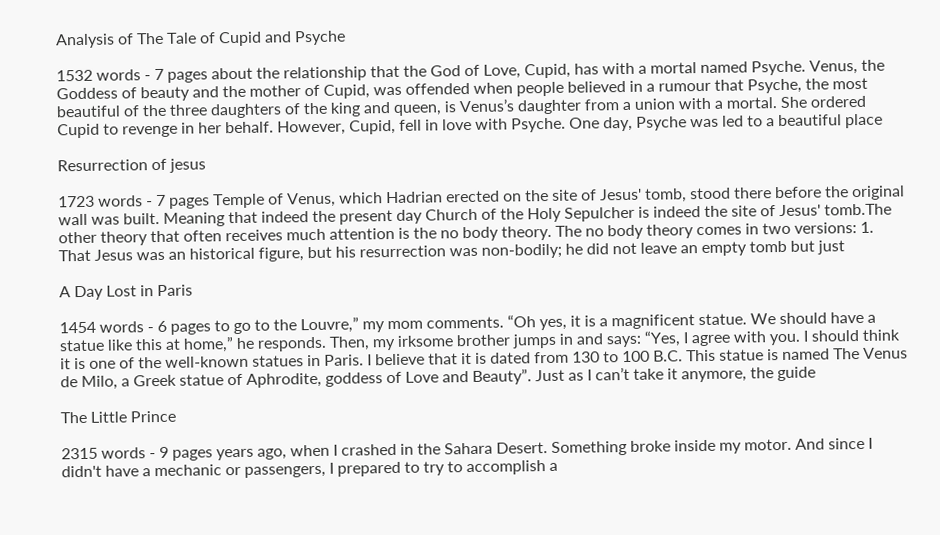Analysis of The Tale of Cupid and Psyche

1532 words - 7 pages about the relationship that the God of Love, Cupid, has with a mortal named Psyche. Venus, the Goddess of beauty and the mother of Cupid, was offended when people believed in a rumour that Psyche, the most beautiful of the three daughters of the king and queen, is Venus’s daughter from a union with a mortal. She ordered Cupid to revenge in her behalf. However, Cupid, fell in love with Psyche. One day, Psyche was led to a beautiful place

Resurrection of jesus

1723 words - 7 pages Temple of Venus, which Hadrian erected on the site of Jesus' tomb, stood there before the original wall was built. Meaning that indeed the present day Church of the Holy Sepulcher is indeed the site of Jesus' tomb.The other theory that often receives much attention is the no body theory. The no body theory comes in two versions: 1. That Jesus was an historical figure, but his resurrection was non-bodily; he did not leave an empty tomb but just

A Day Lost in Paris

1454 words - 6 pages to go to the Louvre,” my mom comments. “Oh yes, it is a magnificent statue. We should have a statue like this at home,” he responds. Then, my irksome brother jumps in and says: “Yes, I agree with you. I should think it is one of the well-known statues in Paris. I believe that it is dated from 130 to 100 B.C. This statue is named The Venus de Milo, a Greek statue of Aphrodite, goddess of Love and Beauty”. Just as I can’t take it anymore, the guide

The Little Prince

2315 words - 9 pages years ago, when I crashed in the Sahara Desert. Something broke inside my motor. And since I didn't have a mechanic or passengers, I prepared to try to accomplish a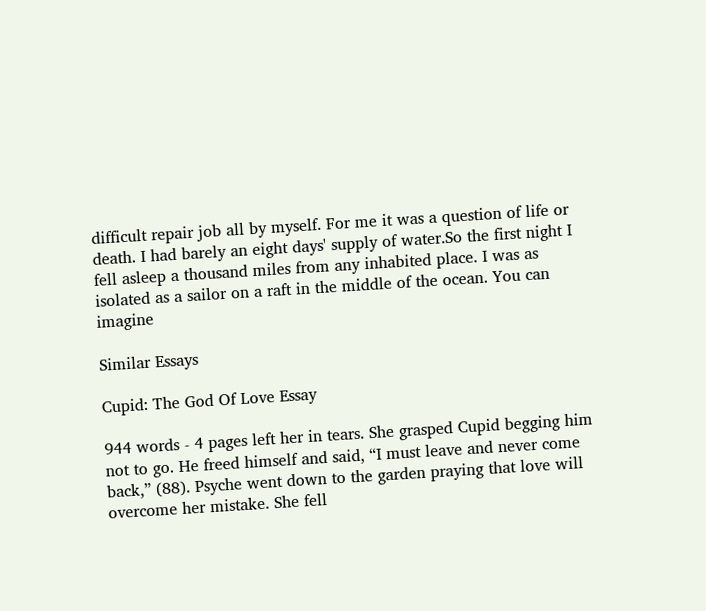difficult repair job all by myself. For me it was a question of life or death. I had barely an eight days' supply of water.So the first night I fell asleep a thousand miles from any inhabited place. I was as isolated as a sailor on a raft in the middle of the ocean. You can imagine

Similar Essays

Cupid: The God Of Love Essay

944 words - 4 pages left her in tears. She grasped Cupid begging him not to go. He freed himself and said, “I must leave and never come back,” (88). Psyche went down to the garden praying that love will overcome her mistake. She fell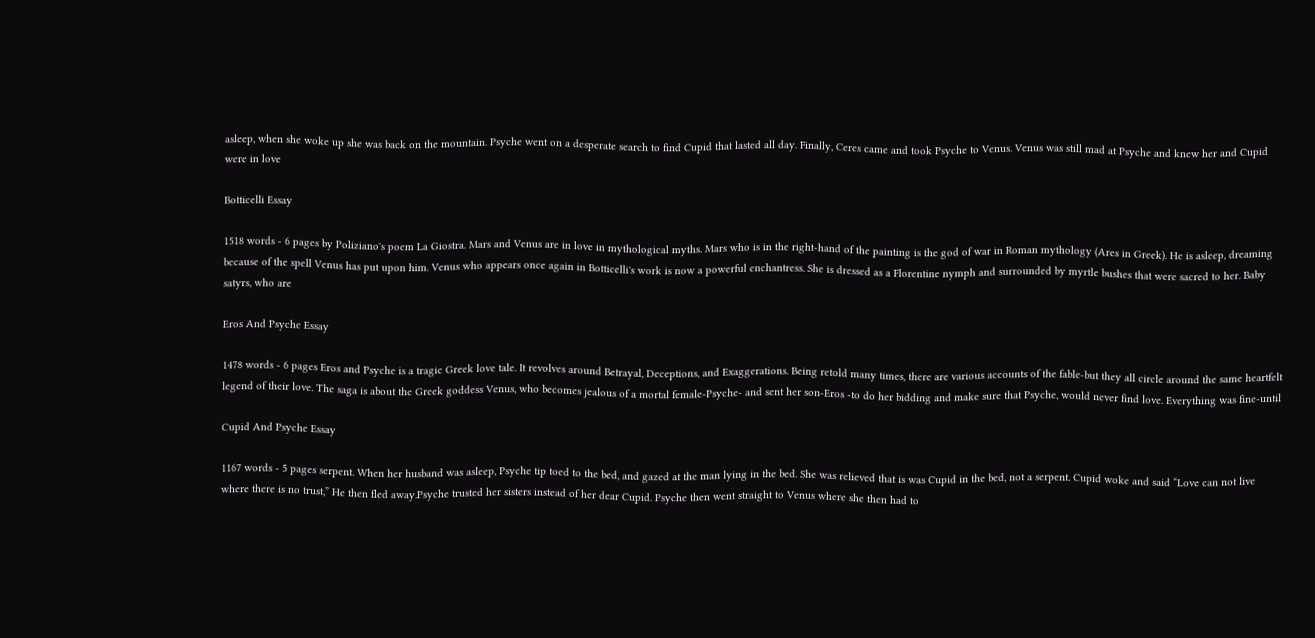asleep, when she woke up she was back on the mountain. Psyche went on a desperate search to find Cupid that lasted all day. Finally, Ceres came and took Psyche to Venus. Venus was still mad at Psyche and knew her and Cupid were in love

Botticelli Essay

1518 words - 6 pages by Poliziano's poem La Giostra. Mars and Venus are in love in mythological myths. Mars who is in the right-hand of the painting is the god of war in Roman mythology (Ares in Greek). He is asleep, dreaming because of the spell Venus has put upon him. Venus who appears once again in Botticelli's work is now a powerful enchantress. She is dressed as a Florentine nymph and surrounded by myrtle bushes that were sacred to her. Baby satyrs, who are

Eros And Psyche Essay

1478 words - 6 pages Eros and Psyche is a tragic Greek love tale. It revolves around Betrayal, Deceptions, and Exaggerations. Being retold many times, there are various accounts of the fable-but they all circle around the same heartfelt legend of their love. The saga is about the Greek goddess Venus, who becomes jealous of a mortal female-Psyche- and sent her son-Eros -to do her bidding and make sure that Psyche, would never find love. Everything was fine-until

Cupid And Psyche Essay

1167 words - 5 pages serpent. When her husband was asleep, Psyche tip toed to the bed, and gazed at the man lying in the bed. She was relieved that is was Cupid in the bed, not a serpent. Cupid woke and said “Love can not live where there is no trust,” He then fled away.Psyche trusted her sisters instead of her dear Cupid. Psyche then went straight to Venus where she then had to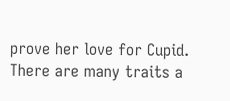prove her love for Cupid. There are many traits a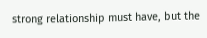strong relationship must have, but the